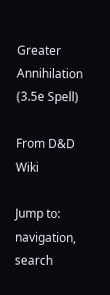Greater Annihilation (3.5e Spell)

From D&D Wiki

Jump to: navigation, search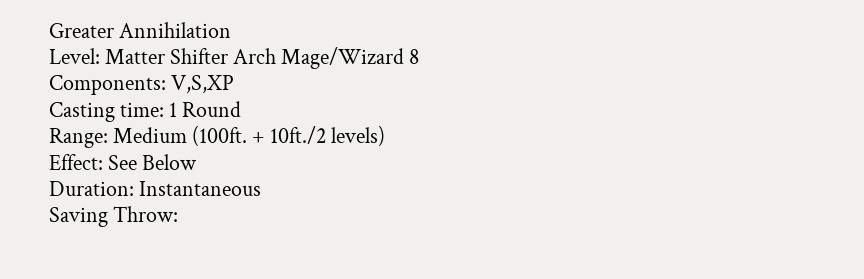Greater Annihilation
Level: Matter Shifter Arch Mage/Wizard 8
Components: V,S,XP
Casting time: 1 Round
Range: Medium (100ft. + 10ft./2 levels)
Effect: See Below
Duration: Instantaneous
Saving Throw: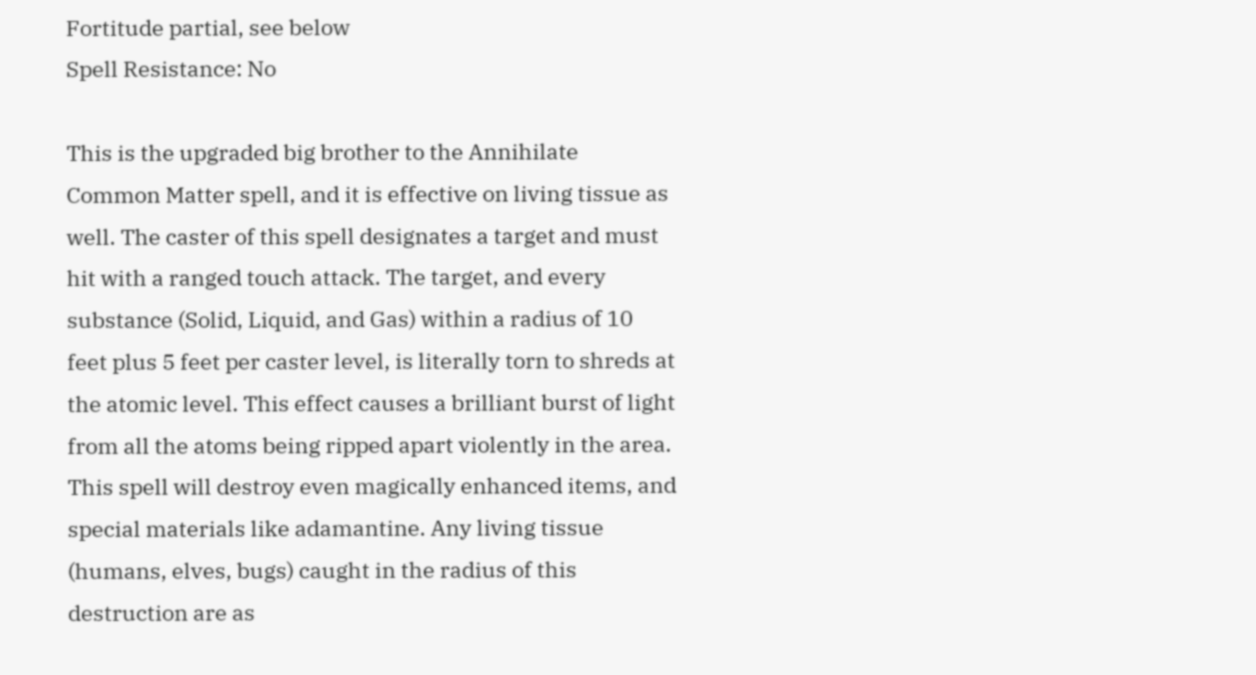Fortitude partial, see below
Spell Resistance: No

This is the upgraded big brother to the Annihilate Common Matter spell, and it is effective on living tissue as well. The caster of this spell designates a target and must hit with a ranged touch attack. The target, and every substance (Solid, Liquid, and Gas) within a radius of 10 feet plus 5 feet per caster level, is literally torn to shreds at the atomic level. This effect causes a brilliant burst of light from all the atoms being ripped apart violently in the area. This spell will destroy even magically enhanced items, and special materials like adamantine. Any living tissue (humans, elves, bugs) caught in the radius of this destruction are as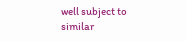well subject to similar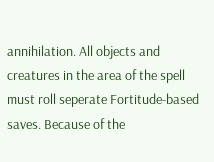annihilation. All objects and creatures in the area of the spell must roll seperate Fortitude-based saves. Because of the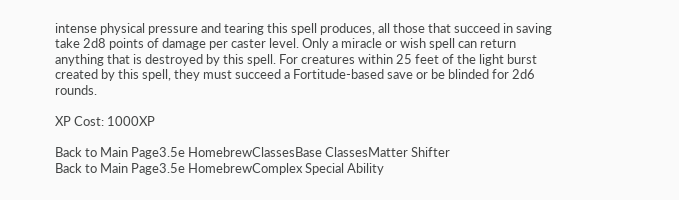intense physical pressure and tearing this spell produces, all those that succeed in saving take 2d8 points of damage per caster level. Only a miracle or wish spell can return anything that is destroyed by this spell. For creatures within 25 feet of the light burst created by this spell, they must succeed a Fortitude-based save or be blinded for 2d6 rounds.

XP Cost: 1000XP

Back to Main Page3.5e HomebrewClassesBase ClassesMatter Shifter
Back to Main Page3.5e HomebrewComplex Special Ability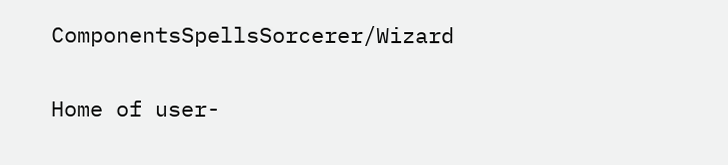ComponentsSpellsSorcerer/Wizard

Home of user-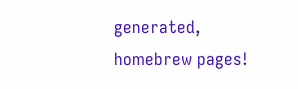generated,
homebrew pages!